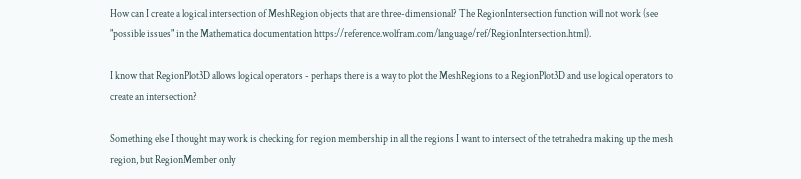How can I create a logical intersection of MeshRegion objects that are three-dimensional? The RegionIntersection function will not work (see "possible issues" in the Mathematica documentation https://reference.wolfram.com/language/ref/RegionIntersection.html).

I know that RegionPlot3D allows logical operators - perhaps there is a way to plot the MeshRegions to a RegionPlot3D and use logical operators to create an intersection?

Something else I thought may work is checking for region membership in all the regions I want to intersect of the tetrahedra making up the mesh region, but RegionMember only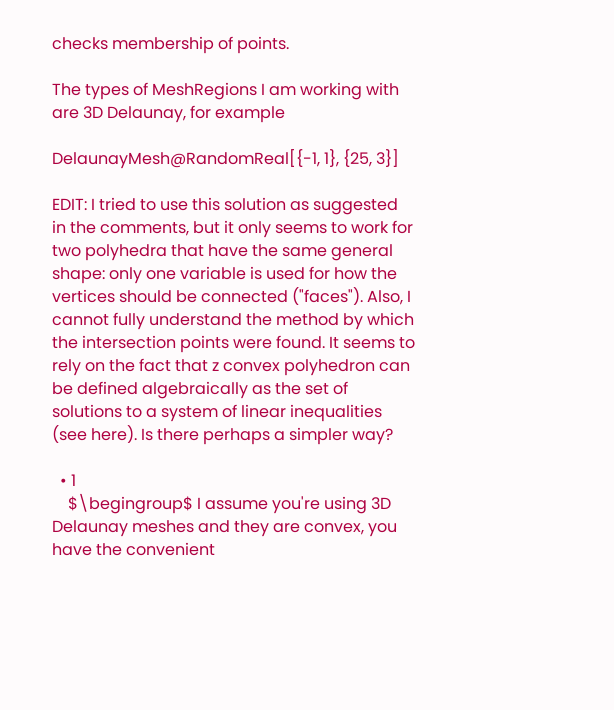checks membership of points.

The types of MeshRegions I am working with are 3D Delaunay, for example

DelaunayMesh@RandomReal[{-1, 1}, {25, 3}]

EDIT: I tried to use this solution as suggested in the comments, but it only seems to work for two polyhedra that have the same general shape: only one variable is used for how the vertices should be connected ("faces"). Also, I cannot fully understand the method by which the intersection points were found. It seems to rely on the fact that z convex polyhedron can be defined algebraically as the set of solutions to a system of linear inequalities (see here). Is there perhaps a simpler way?

  • 1
    $\begingroup$ I assume you're using 3D Delaunay meshes and they are convex, you have the convenient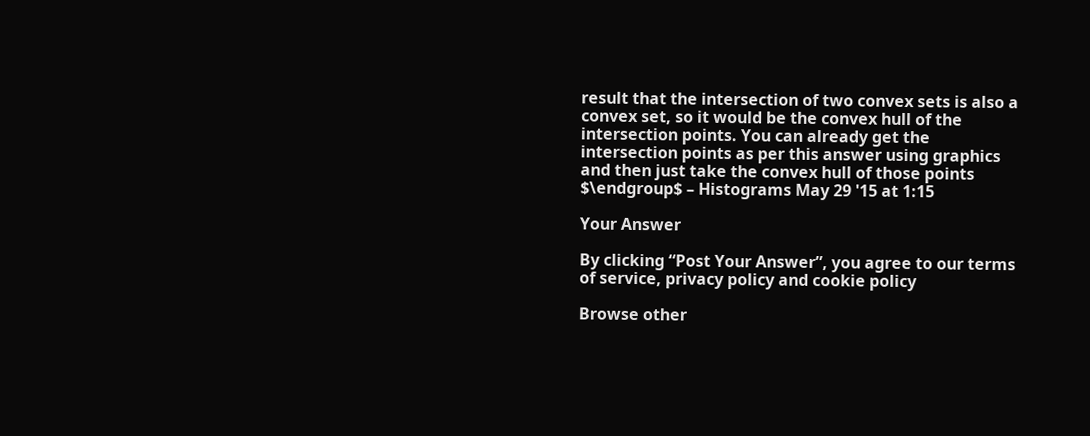result that the intersection of two convex sets is also a convex set, so it would be the convex hull of the intersection points. You can already get the intersection points as per this answer using graphics and then just take the convex hull of those points $\endgroup$ – Histograms May 29 '15 at 1:15

Your Answer

By clicking “Post Your Answer”, you agree to our terms of service, privacy policy and cookie policy

Browse other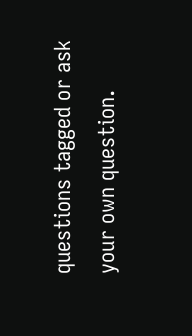questions tagged or ask your own question.